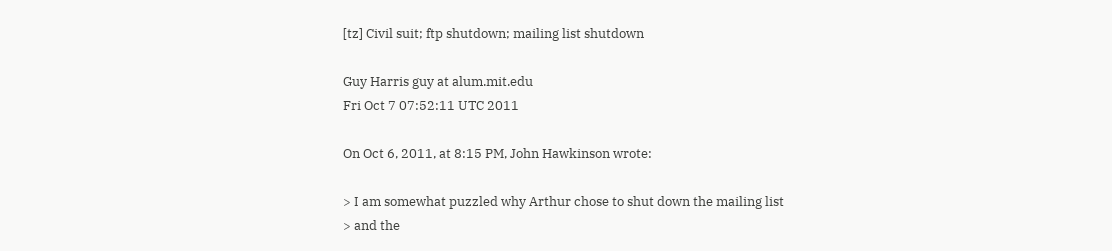[tz] Civil suit; ftp shutdown; mailing list shutdown

Guy Harris guy at alum.mit.edu
Fri Oct 7 07:52:11 UTC 2011

On Oct 6, 2011, at 8:15 PM, John Hawkinson wrote:

> I am somewhat puzzled why Arthur chose to shut down the mailing list
> and the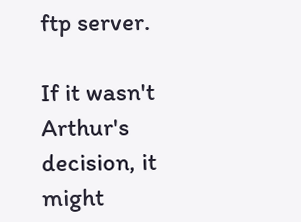ftp server.

If it wasn't Arthur's decision, it might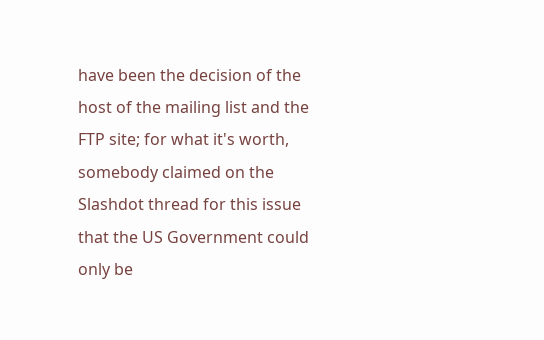have been the decision of the host of the mailing list and the FTP site; for what it's worth, somebody claimed on the Slashdot thread for this issue that the US Government could only be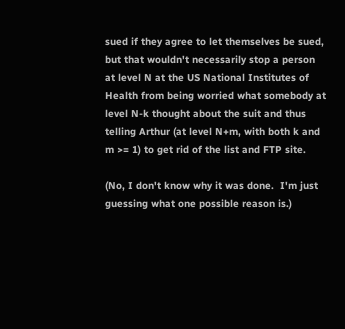sued if they agree to let themselves be sued, but that wouldn't necessarily stop a person at level N at the US National Institutes of Health from being worried what somebody at level N-k thought about the suit and thus telling Arthur (at level N+m, with both k and m >= 1) to get rid of the list and FTP site.

(No, I don't know why it was done.  I'm just guessing what one possible reason is.)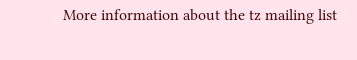More information about the tz mailing list